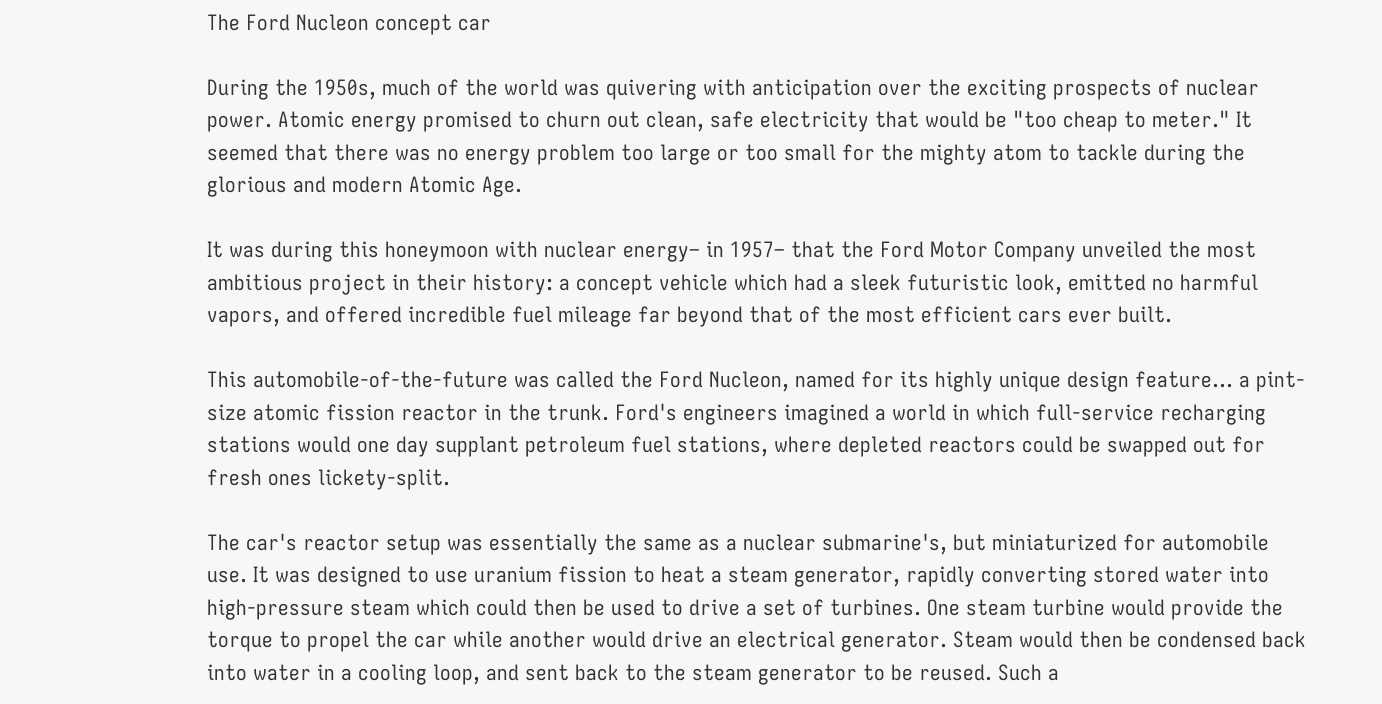The Ford Nucleon concept car

During the 1950s, much of the world was quivering with anticipation over the exciting prospects of nuclear power. Atomic energy promised to churn out clean, safe electricity that would be "too cheap to meter." It seemed that there was no energy problem too large or too small for the mighty atom to tackle during the glorious and modern Atomic Age.

It was during this honeymoon with nuclear energy– in 1957– that the Ford Motor Company unveiled the most ambitious project in their history: a concept vehicle which had a sleek futuristic look, emitted no harmful vapors, and offered incredible fuel mileage far beyond that of the most efficient cars ever built.

This automobile-of-the-future was called the Ford Nucleon, named for its highly unique design feature… a pint-size atomic fission reactor in the trunk. Ford's engineers imagined a world in which full-service recharging stations would one day supplant petroleum fuel stations, where depleted reactors could be swapped out for fresh ones lickety-split.

The car's reactor setup was essentially the same as a nuclear submarine's, but miniaturized for automobile use. It was designed to use uranium fission to heat a steam generator, rapidly converting stored water into high-pressure steam which could then be used to drive a set of turbines. One steam turbine would provide the torque to propel the car while another would drive an electrical generator. Steam would then be condensed back into water in a cooling loop, and sent back to the steam generator to be reused. Such a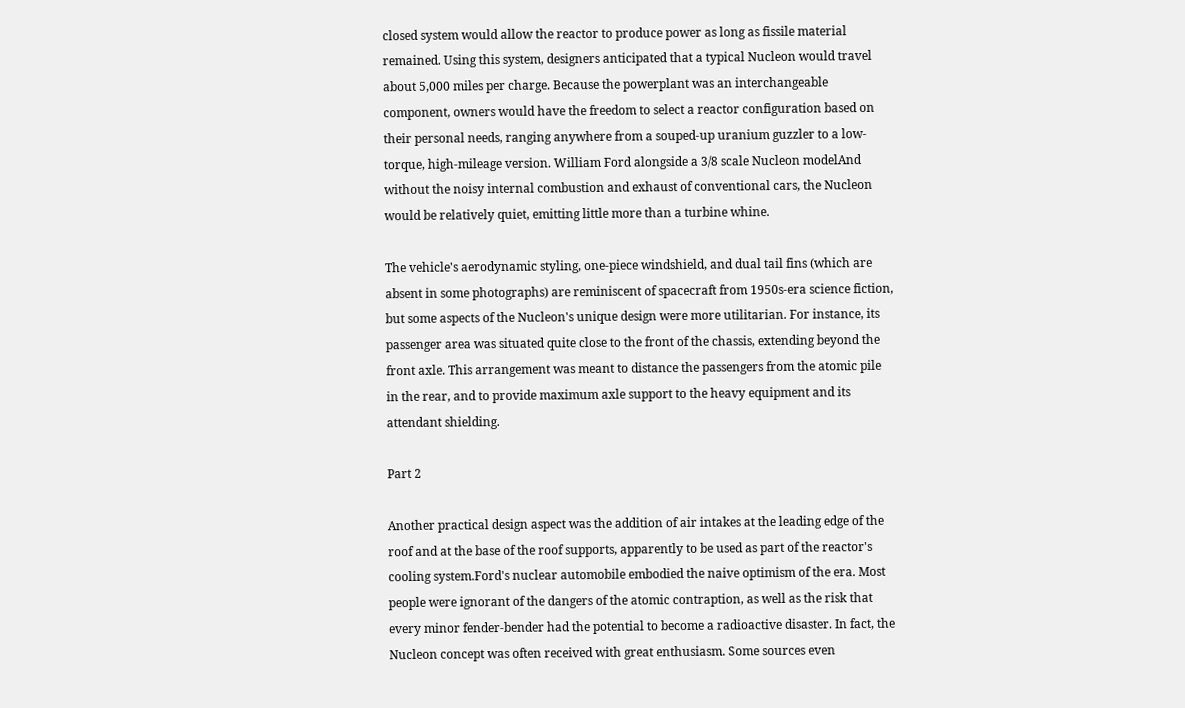closed system would allow the reactor to produce power as long as fissile material remained. Using this system, designers anticipated that a typical Nucleon would travel about 5,000 miles per charge. Because the powerplant was an interchangeable component, owners would have the freedom to select a reactor configuration based on their personal needs, ranging anywhere from a souped-up uranium guzzler to a low-torque, high-mileage version. William Ford alongside a 3/8 scale Nucleon modelAnd without the noisy internal combustion and exhaust of conventional cars, the Nucleon would be relatively quiet, emitting little more than a turbine whine.

The vehicle's aerodynamic styling, one-piece windshield, and dual tail fins (which are absent in some photographs) are reminiscent of spacecraft from 1950s-era science fiction, but some aspects of the Nucleon's unique design were more utilitarian. For instance, its passenger area was situated quite close to the front of the chassis, extending beyond the front axle. This arrangement was meant to distance the passengers from the atomic pile in the rear, and to provide maximum axle support to the heavy equipment and its attendant shielding.

Part 2

Another practical design aspect was the addition of air intakes at the leading edge of the roof and at the base of the roof supports, apparently to be used as part of the reactor's cooling system.Ford's nuclear automobile embodied the naive optimism of the era. Most people were ignorant of the dangers of the atomic contraption, as well as the risk that every minor fender-bender had the potential to become a radioactive disaster. In fact, the Nucleon concept was often received with great enthusiasm. Some sources even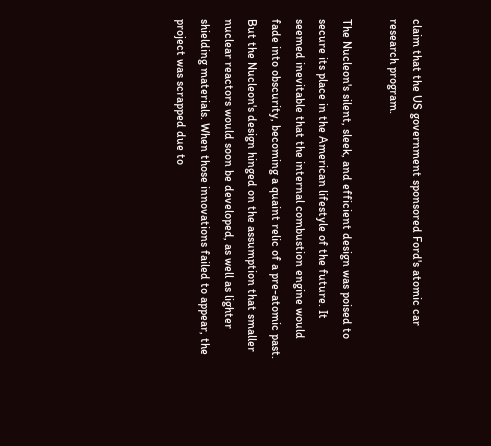claim that the US government sponsored Ford's atomic car research program.

The Nucleon's silent, sleek, and efficient design was poised to secure its place in the American lifestyle of the future. It seemed inevitable that the internal combustion engine would fade into obscurity, becoming a quaint relic of a pre-atomic past. But the Nucleon's design hinged on the assumption that smaller nuclear reactors would soon be developed, as well as lighter shielding materials. When those innovations failed to appear, the project was scrapped due to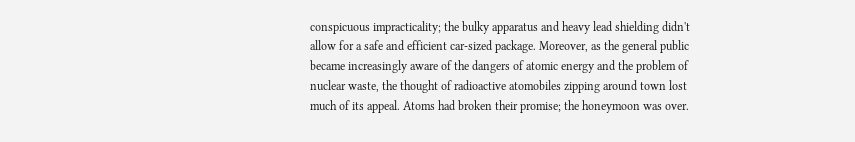conspicuous impracticality; the bulky apparatus and heavy lead shielding didn't allow for a safe and efficient car-sized package. Moreover, as the general public became increasingly aware of the dangers of atomic energy and the problem of nuclear waste, the thought of radioactive atomobiles zipping around town lost much of its appeal. Atoms had broken their promise; the honeymoon was over.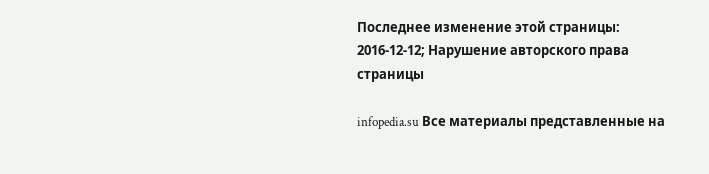Последнее изменение этой страницы: 2016-12-12; Нарушение авторского права страницы

infopedia.su Все материалы представленные на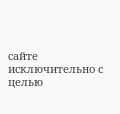сайте исключительно с целью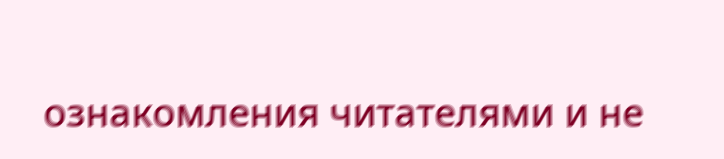ознакомления читателями и не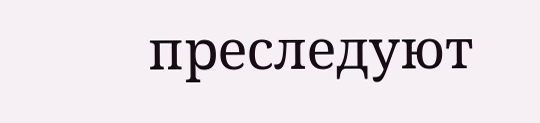преследуют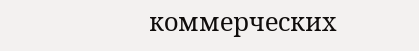коммерческих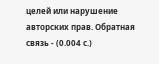целей или нарушение авторских прав. Обратная связь - (0.004 с.)